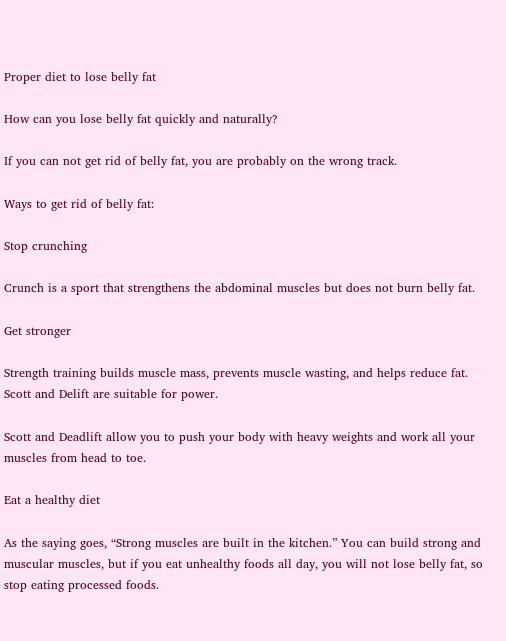Proper diet to lose belly fat

How can you lose belly fat quickly and naturally?

If you can not get rid of belly fat, you are probably on the wrong track.

Ways to get rid of belly fat:

Stop crunching

Crunch is a sport that strengthens the abdominal muscles but does not burn belly fat.

Get stronger

Strength training builds muscle mass, prevents muscle wasting, and helps reduce fat. Scott and Delift are suitable for power.

Scott and Deadlift allow you to push your body with heavy weights and work all your muscles from head to toe.

Eat a healthy diet

As the saying goes, “Strong muscles are built in the kitchen.” You can build strong and muscular muscles, but if you eat unhealthy foods all day, you will not lose belly fat, so stop eating processed foods.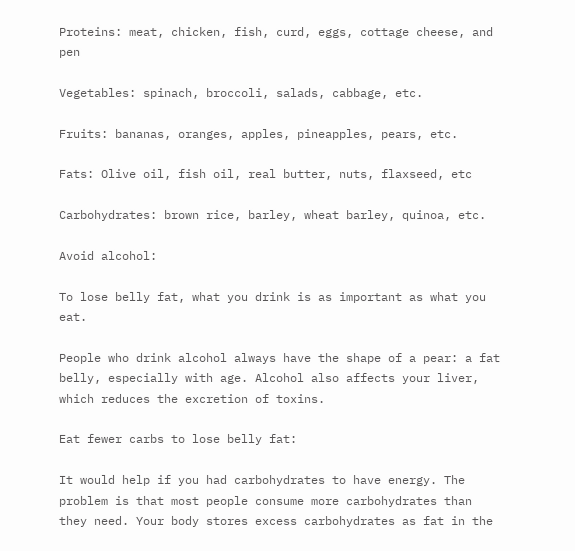Proteins: meat, chicken, fish, curd, eggs, cottage cheese, and pen

Vegetables: spinach, broccoli, salads, cabbage, etc.

Fruits: bananas, oranges, apples, pineapples, pears, etc.

Fats: Olive oil, fish oil, real butter, nuts, flaxseed, etc

Carbohydrates: brown rice, barley, wheat barley, quinoa, etc.

Avoid alcohol:

To lose belly fat, what you drink is as important as what you eat.

People who drink alcohol always have the shape of a pear: a fat belly, especially with age. Alcohol also affects your liver, which reduces the excretion of toxins.

Eat fewer carbs to lose belly fat:

It would help if you had carbohydrates to have energy. The problem is that most people consume more carbohydrates than they need. Your body stores excess carbohydrates as fat in the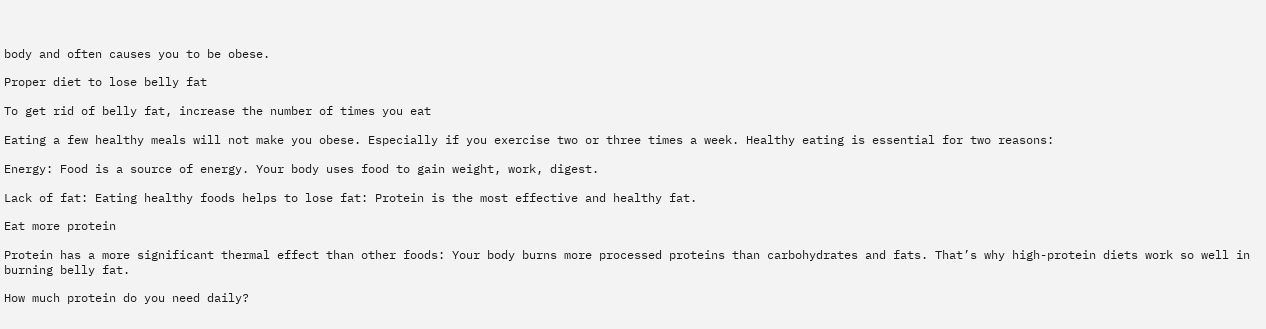body and often causes you to be obese.

Proper diet to lose belly fat

To get rid of belly fat, increase the number of times you eat

Eating a few healthy meals will not make you obese. Especially if you exercise two or three times a week. Healthy eating is essential for two reasons:

Energy: Food is a source of energy. Your body uses food to gain weight, work, digest.

Lack of fat: Eating healthy foods helps to lose fat: Protein is the most effective and healthy fat.

Eat more protein

Protein has a more significant thermal effect than other foods: Your body burns more processed proteins than carbohydrates and fats. That’s why high-protein diets work so well in burning belly fat.

How much protein do you need daily?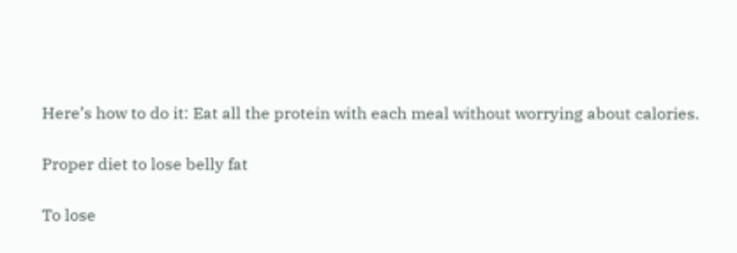Here’s how to do it: Eat all the protein with each meal without worrying about calories.

Proper diet to lose belly fat

To lose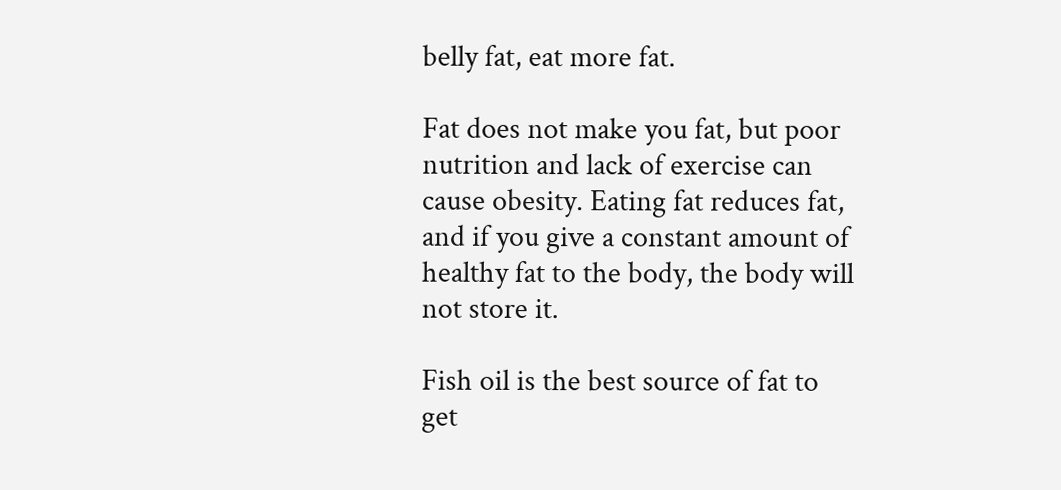belly fat, eat more fat.

Fat does not make you fat, but poor nutrition and lack of exercise can cause obesity. Eating fat reduces fat, and if you give a constant amount of healthy fat to the body, the body will not store it.

Fish oil is the best source of fat to get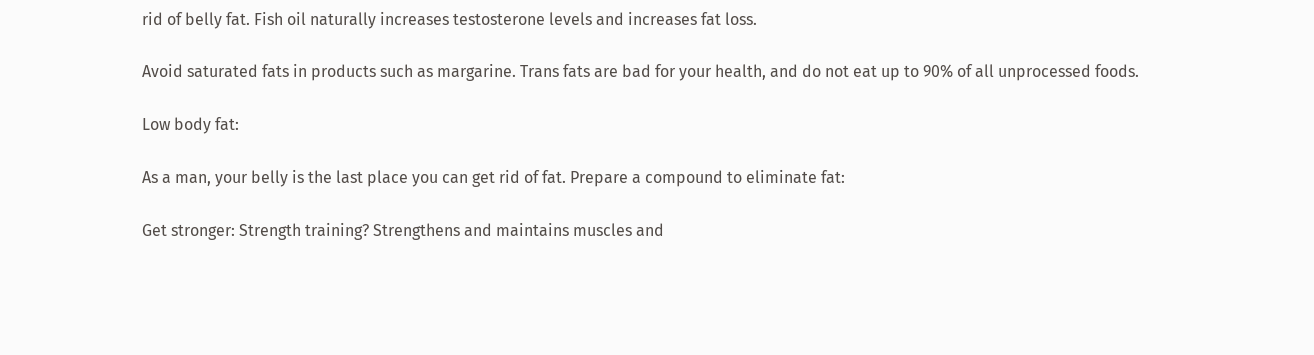rid of belly fat. Fish oil naturally increases testosterone levels and increases fat loss.

Avoid saturated fats in products such as margarine. Trans fats are bad for your health, and do not eat up to 90% of all unprocessed foods.

Low body fat:

As a man, your belly is the last place you can get rid of fat. Prepare a compound to eliminate fat:

Get stronger: Strength training? Strengthens and maintains muscles and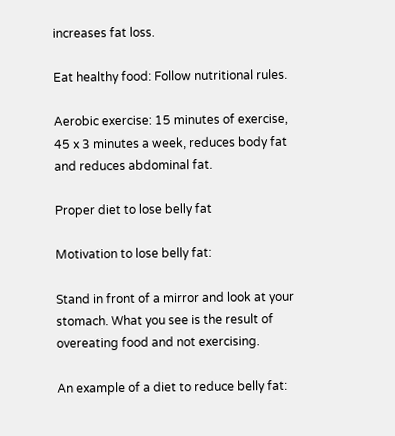increases fat loss.

Eat healthy food: Follow nutritional rules.

Aerobic exercise: 15 minutes of exercise, 45 x 3 minutes a week, reduces body fat and reduces abdominal fat.

Proper diet to lose belly fat

Motivation to lose belly fat:

Stand in front of a mirror and look at your stomach. What you see is the result of overeating food and not exercising.

An example of a diet to reduce belly fat: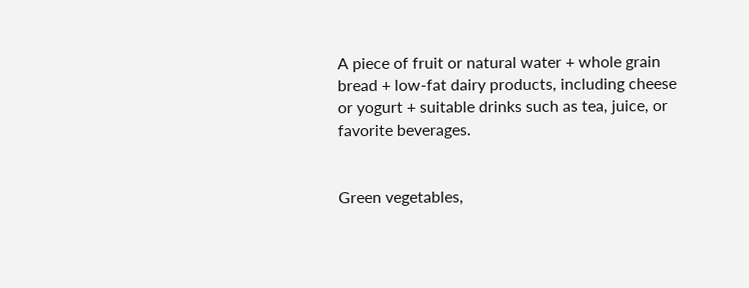A piece of fruit or natural water + whole grain bread + low-fat dairy products, including cheese or yogurt + suitable drinks such as tea, juice, or favorite beverages.


Green vegetables,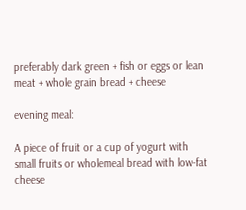preferably dark green + fish or eggs or lean meat + whole grain bread + cheese

evening meal:

A piece of fruit or a cup of yogurt with small fruits or wholemeal bread with low-fat cheese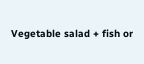Vegetable salad + fish or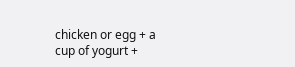chicken or egg + a cup of yogurt +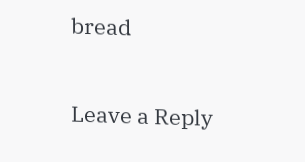bread

Leave a Reply